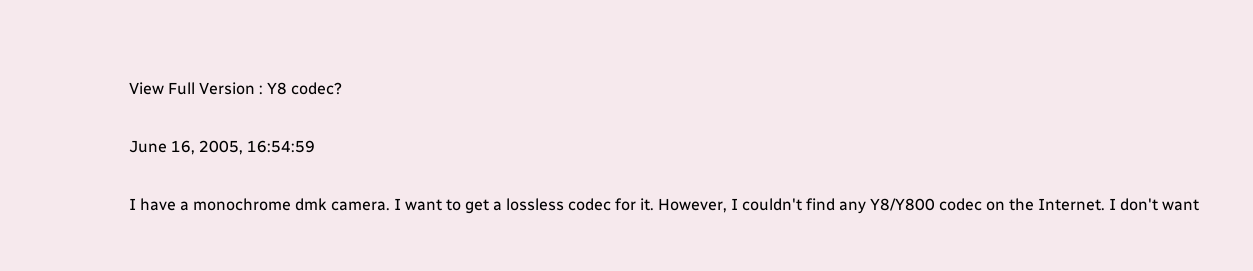View Full Version : Y8 codec?

June 16, 2005, 16:54:59

I have a monochrome dmk camera. I want to get a lossless codec for it. However, I couldn't find any Y8/Y800 codec on the Internet. I don't want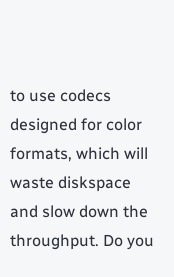to use codecs designed for color formats, which will waste diskspace and slow down the throughput. Do you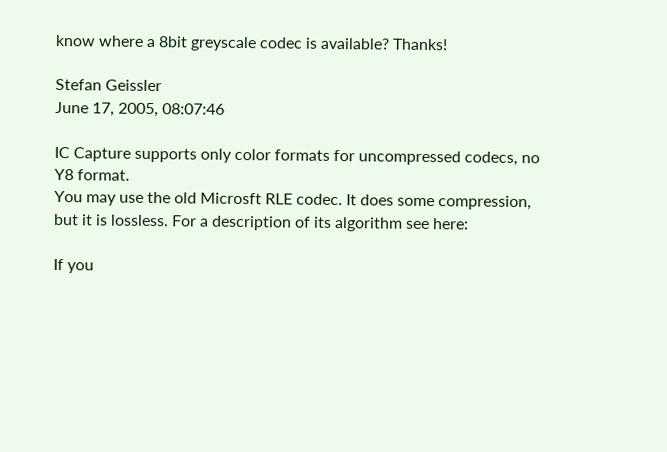know where a 8bit greyscale codec is available? Thanks!

Stefan Geissler
June 17, 2005, 08:07:46

IC Capture supports only color formats for uncompressed codecs, no Y8 format.
You may use the old Microsft RLE codec. It does some compression, but it is lossless. For a description of its algorithm see here:

If you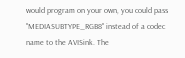would program on your own, you could pass "MEDIASUBTYPE_RGB8" instead of a codec name to the AVISink. The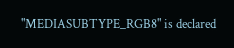"MEDIASUBTYPE_RGB8" is declared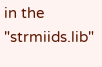in the "strmiids.lib"